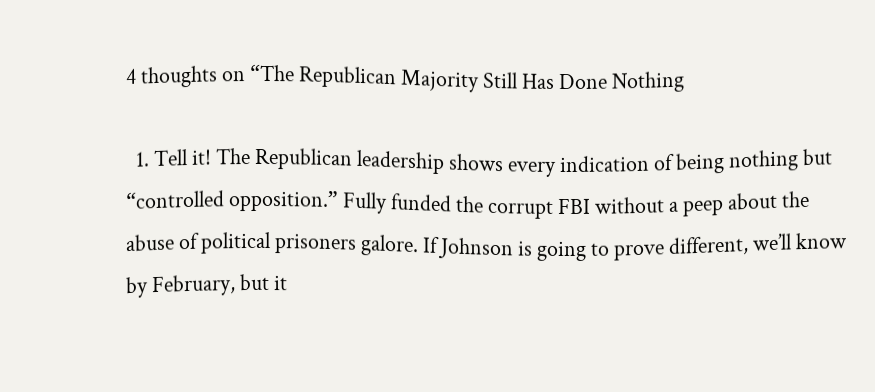4 thoughts on “The Republican Majority Still Has Done Nothing

  1. Tell it! The Republican leadership shows every indication of being nothing but “controlled opposition.” Fully funded the corrupt FBI without a peep about the abuse of political prisoners galore. If Johnson is going to prove different, we’ll know by February, but it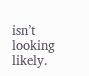isn’t looking likely.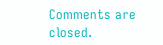Comments are closed.